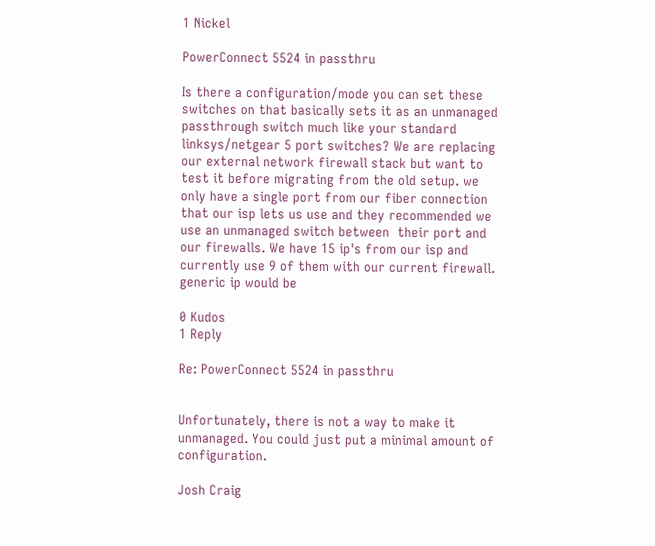1 Nickel

PowerConnect 5524 in passthru

Is there a configuration/mode you can set these switches on that basically sets it as an unmanaged passthrough switch much like your standard linksys/netgear 5 port switches? We are replacing our external network firewall stack but want to test it before migrating from the old setup. we only have a single port from our fiber connection that our isp lets us use and they recommended we use an unmanaged switch between  their port and our firewalls. We have 15 ip's from our isp and currently use 9 of them with our current firewall. generic ip would be

0 Kudos
1 Reply

Re: PowerConnect 5524 in passthru


Unfortunately, there is not a way to make it unmanaged. You could just put a minimal amount of configuration.

Josh Craig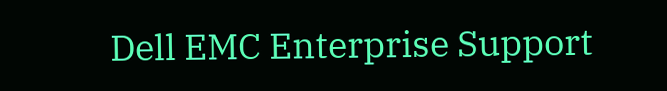Dell EMC Enterprise Support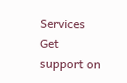Services
Get support on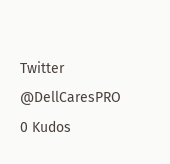Twitter @DellCaresPRO
0 Kudos